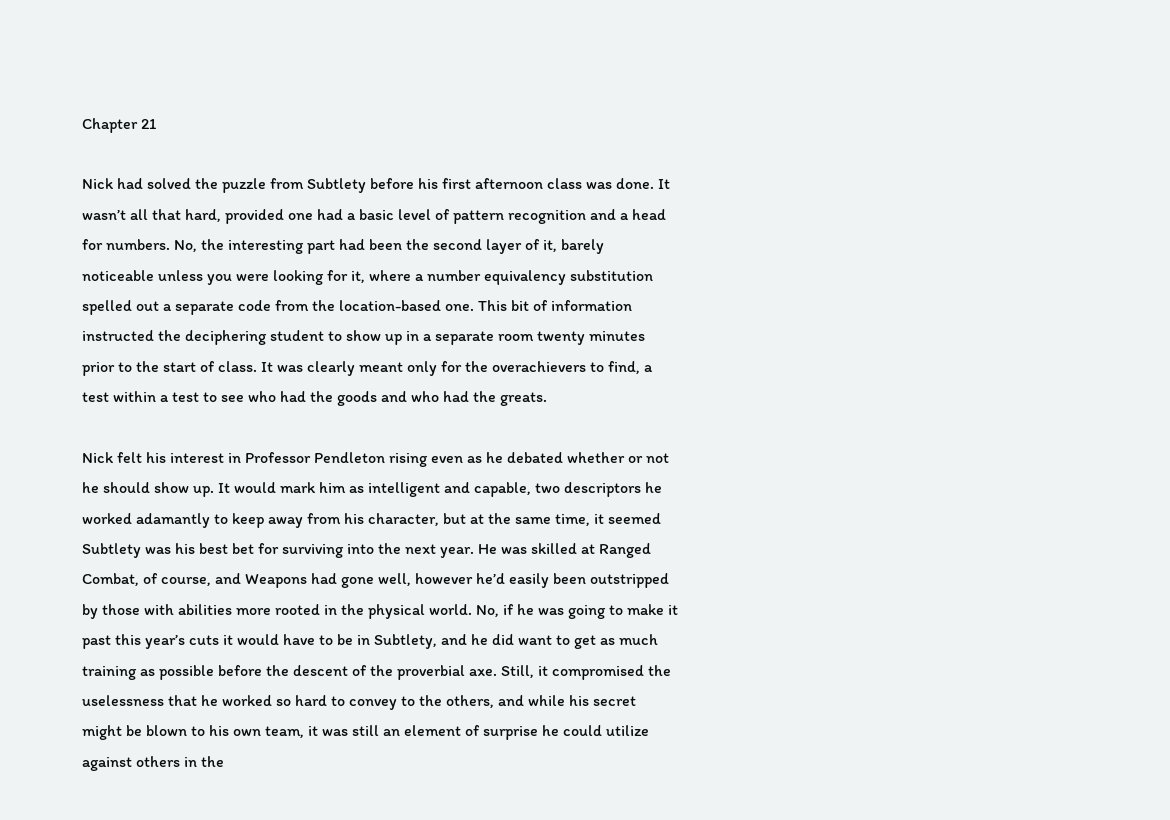Chapter 21

Nick had solved the puzzle from Subtlety before his first afternoon class was done. It wasn’t all that hard, provided one had a basic level of pattern recognition and a head for numbers. No, the interesting part had been the second layer of it, barely noticeable unless you were looking for it, where a number equivalency substitution spelled out a separate code from the location-based one. This bit of information instructed the deciphering student to show up in a separate room twenty minutes prior to the start of class. It was clearly meant only for the overachievers to find, a test within a test to see who had the goods and who had the greats.

Nick felt his interest in Professor Pendleton rising even as he debated whether or not he should show up. It would mark him as intelligent and capable, two descriptors he worked adamantly to keep away from his character, but at the same time, it seemed Subtlety was his best bet for surviving into the next year. He was skilled at Ranged Combat, of course, and Weapons had gone well, however he’d easily been outstripped by those with abilities more rooted in the physical world. No, if he was going to make it past this year’s cuts it would have to be in Subtlety, and he did want to get as much training as possible before the descent of the proverbial axe. Still, it compromised the uselessness that he worked so hard to convey to the others, and while his secret might be blown to his own team, it was still an element of surprise he could utilize against others in the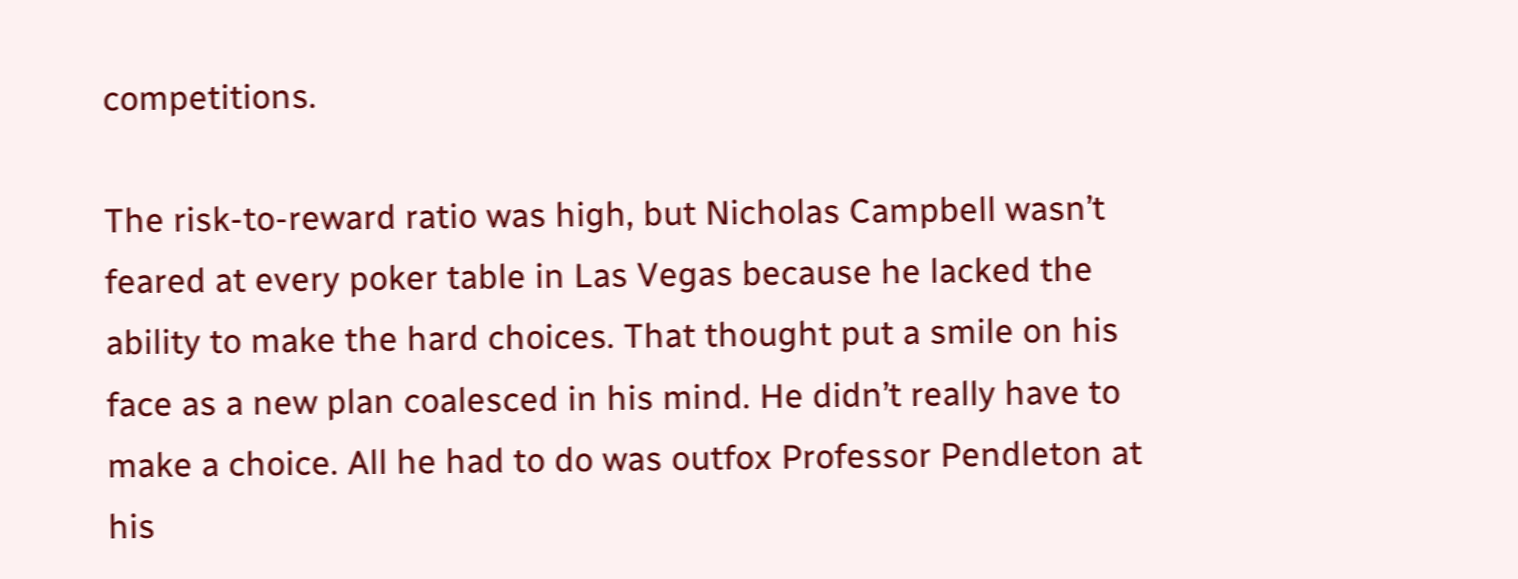competitions.

The risk-to-reward ratio was high, but Nicholas Campbell wasn’t feared at every poker table in Las Vegas because he lacked the ability to make the hard choices. That thought put a smile on his face as a new plan coalesced in his mind. He didn’t really have to make a choice. All he had to do was outfox Professor Pendleton at his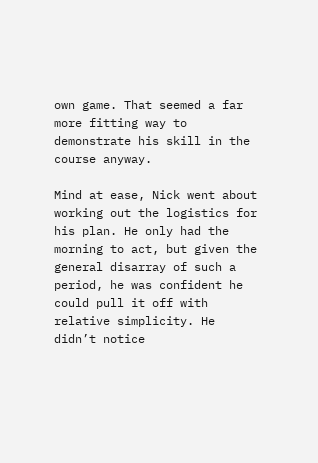own game. That seemed a far more fitting way to demonstrate his skill in the course anyway.

Mind at ease, Nick went about working out the logistics for his plan. He only had the morning to act, but given the general disarray of such a period, he was confident he could pull it off with relative simplicity. He didn’t notice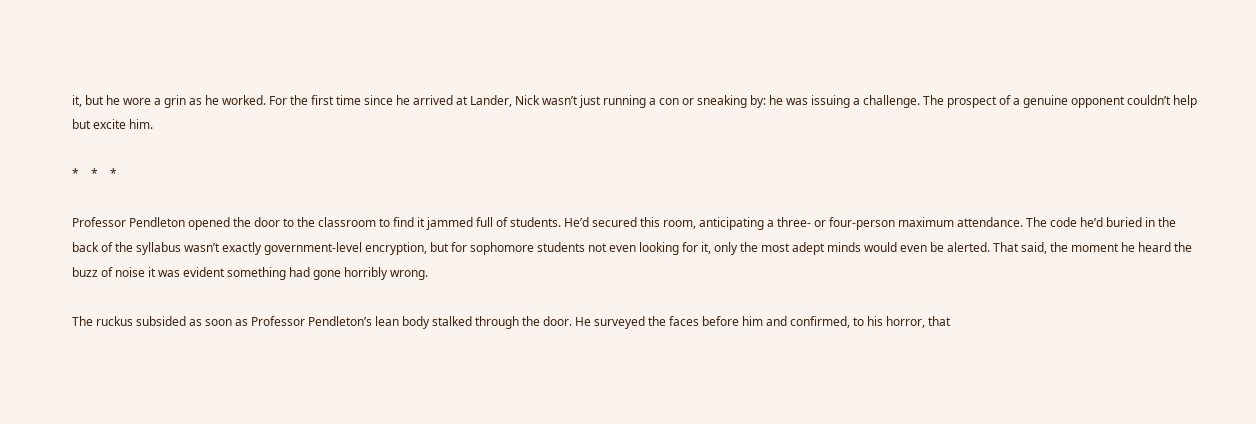it, but he wore a grin as he worked. For the first time since he arrived at Lander, Nick wasn’t just running a con or sneaking by: he was issuing a challenge. The prospect of a genuine opponent couldn’t help but excite him.

*    *    *

Professor Pendleton opened the door to the classroom to find it jammed full of students. He’d secured this room, anticipating a three- or four-person maximum attendance. The code he’d buried in the back of the syllabus wasn’t exactly government-level encryption, but for sophomore students not even looking for it, only the most adept minds would even be alerted. That said, the moment he heard the buzz of noise it was evident something had gone horribly wrong.

The ruckus subsided as soon as Professor Pendleton’s lean body stalked through the door. He surveyed the faces before him and confirmed, to his horror, that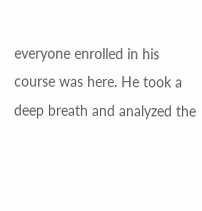everyone enrolled in his course was here. He took a deep breath and analyzed the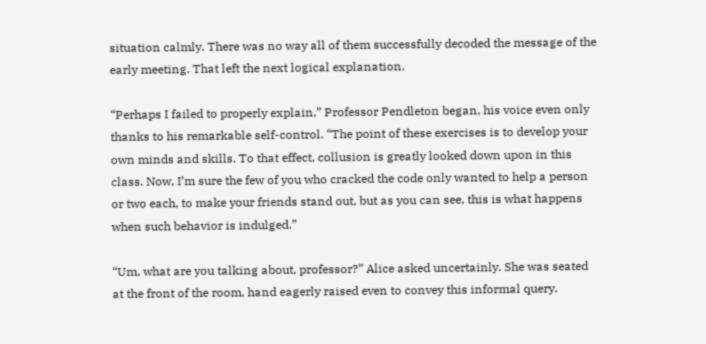situation calmly. There was no way all of them successfully decoded the message of the early meeting. That left the next logical explanation.

“Perhaps I failed to properly explain,” Professor Pendleton began, his voice even only thanks to his remarkable self-control. “The point of these exercises is to develop your own minds and skills. To that effect, collusion is greatly looked down upon in this class. Now, I’m sure the few of you who cracked the code only wanted to help a person or two each, to make your friends stand out, but as you can see, this is what happens when such behavior is indulged.”

“Um, what are you talking about, professor?” Alice asked uncertainly. She was seated at the front of the room, hand eagerly raised even to convey this informal query.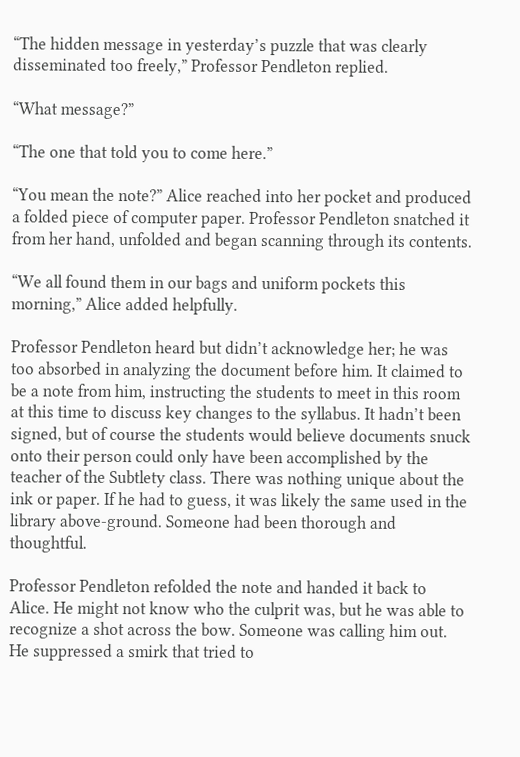“The hidden message in yesterday’s puzzle that was clearly disseminated too freely,” Professor Pendleton replied.

“What message?”

“The one that told you to come here.”

“You mean the note?” Alice reached into her pocket and produced a folded piece of computer paper. Professor Pendleton snatched it from her hand, unfolded and began scanning through its contents.

“We all found them in our bags and uniform pockets this morning,” Alice added helpfully.

Professor Pendleton heard but didn’t acknowledge her; he was too absorbed in analyzing the document before him. It claimed to be a note from him, instructing the students to meet in this room at this time to discuss key changes to the syllabus. It hadn’t been signed, but of course the students would believe documents snuck onto their person could only have been accomplished by the teacher of the Subtlety class. There was nothing unique about the ink or paper. If he had to guess, it was likely the same used in the library above-ground. Someone had been thorough and thoughtful.

Professor Pendleton refolded the note and handed it back to Alice. He might not know who the culprit was, but he was able to recognize a shot across the bow. Someone was calling him out. He suppressed a smirk that tried to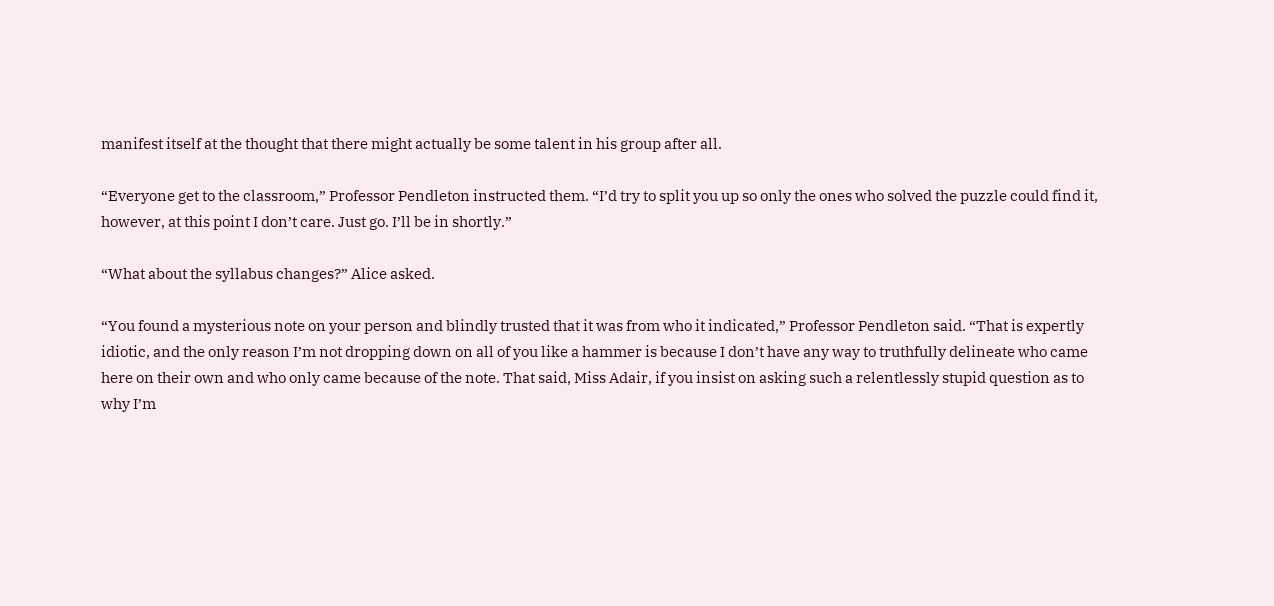manifest itself at the thought that there might actually be some talent in his group after all.

“Everyone get to the classroom,” Professor Pendleton instructed them. “I’d try to split you up so only the ones who solved the puzzle could find it, however, at this point I don’t care. Just go. I’ll be in shortly.”

“What about the syllabus changes?” Alice asked.

“You found a mysterious note on your person and blindly trusted that it was from who it indicated,” Professor Pendleton said. “That is expertly idiotic, and the only reason I’m not dropping down on all of you like a hammer is because I don’t have any way to truthfully delineate who came here on their own and who only came because of the note. That said, Miss Adair, if you insist on asking such a relentlessly stupid question as to why I’m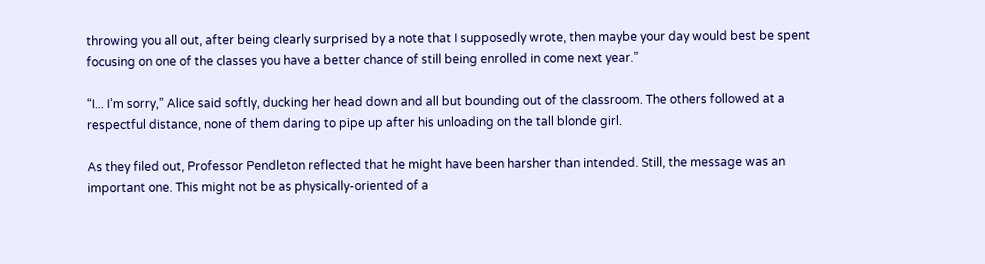throwing you all out, after being clearly surprised by a note that I supposedly wrote, then maybe your day would best be spent focusing on one of the classes you have a better chance of still being enrolled in come next year.”

“I... I’m sorry,” Alice said softly, ducking her head down and all but bounding out of the classroom. The others followed at a respectful distance, none of them daring to pipe up after his unloading on the tall blonde girl.

As they filed out, Professor Pendleton reflected that he might have been harsher than intended. Still, the message was an important one. This might not be as physically-oriented of a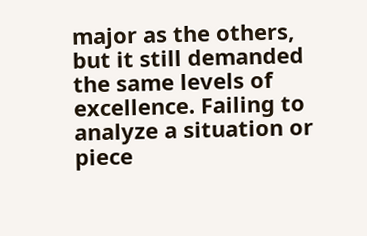major as the others, but it still demanded the same levels of excellence. Failing to analyze a situation or piece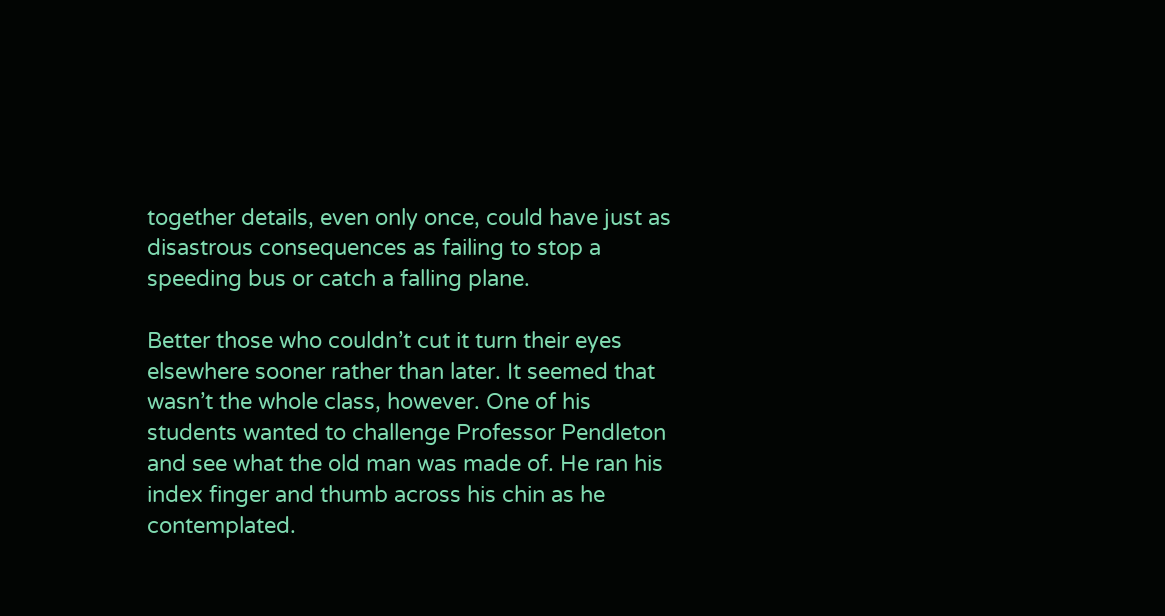together details, even only once, could have just as disastrous consequences as failing to stop a speeding bus or catch a falling plane.

Better those who couldn’t cut it turn their eyes elsewhere sooner rather than later. It seemed that wasn’t the whole class, however. One of his students wanted to challenge Professor Pendleton and see what the old man was made of. He ran his index finger and thumb across his chin as he contemplated.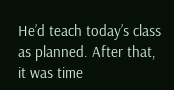He’d teach today’s class as planned. After that, it was time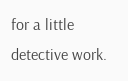for a little detective work.